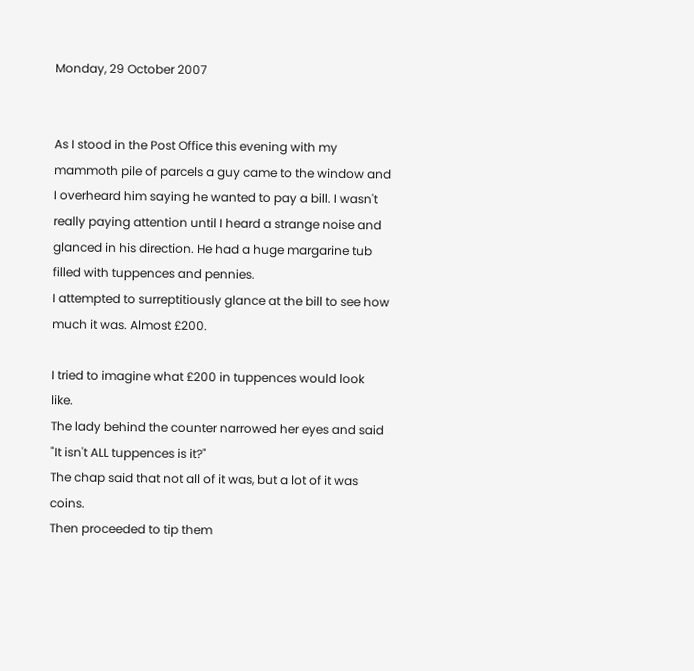Monday, 29 October 2007


As I stood in the Post Office this evening with my mammoth pile of parcels a guy came to the window and I overheard him saying he wanted to pay a bill. I wasn't really paying attention until I heard a strange noise and glanced in his direction. He had a huge margarine tub filled with tuppences and pennies.
I attempted to surreptitiously glance at the bill to see how much it was. Almost £200.

I tried to imagine what £200 in tuppences would look like.
The lady behind the counter narrowed her eyes and said "It isn't ALL tuppences is it?"
The chap said that not all of it was, but a lot of it was coins.
Then proceeded to tip them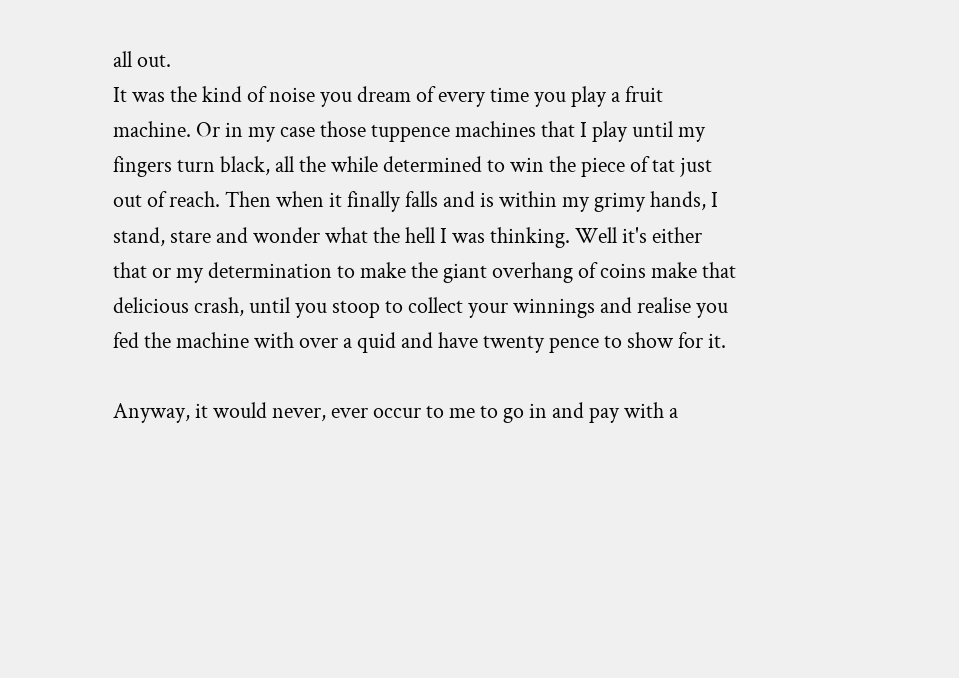all out.
It was the kind of noise you dream of every time you play a fruit machine. Or in my case those tuppence machines that I play until my fingers turn black, all the while determined to win the piece of tat just out of reach. Then when it finally falls and is within my grimy hands, I stand, stare and wonder what the hell I was thinking. Well it's either that or my determination to make the giant overhang of coins make that delicious crash, until you stoop to collect your winnings and realise you fed the machine with over a quid and have twenty pence to show for it.

Anyway, it would never, ever occur to me to go in and pay with a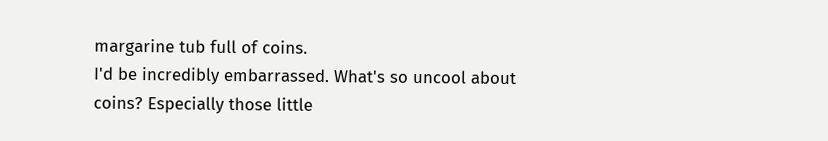margarine tub full of coins.
I'd be incredibly embarrassed. What's so uncool about coins? Especially those little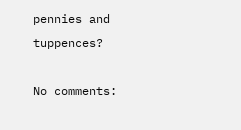pennies and tuppences?

No comments: